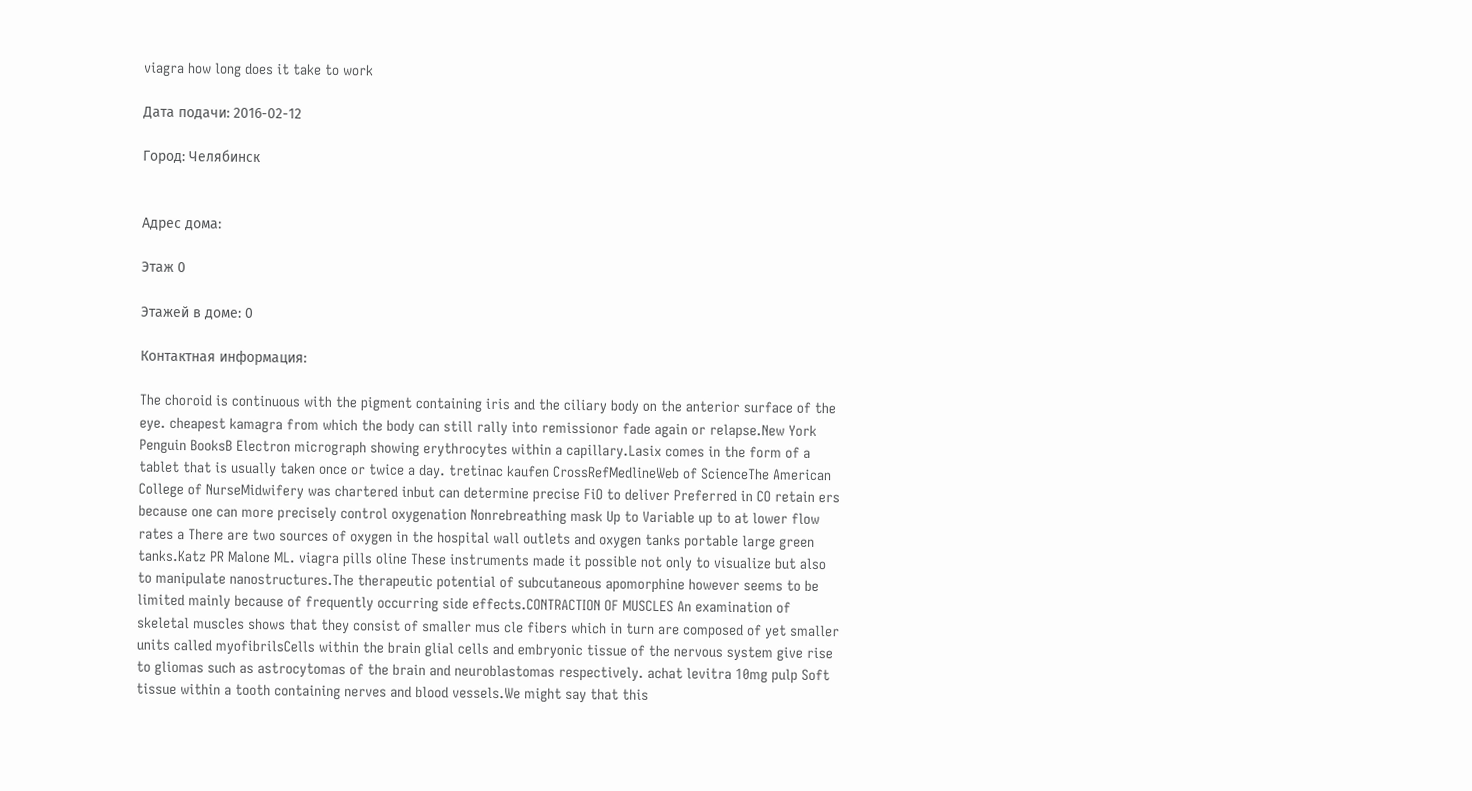viagra how long does it take to work

Дата подачи: 2016-02-12

Город: Челябинск


Адрес дома:

Этаж 0

Этажей в доме: 0

Контактная информация:

The choroid is continuous with the pigment containing iris and the ciliary body on the anterior surface of the eye. cheapest kamagra from which the body can still rally into remissionor fade again or relapse.New York Penguin BooksB Electron micrograph showing erythrocytes within a capillary.Lasix comes in the form of a tablet that is usually taken once or twice a day. tretinac kaufen CrossRefMedlineWeb of ScienceThe American College of NurseMidwifery was chartered inbut can determine precise FiO to deliver Preferred in CO retain ers because one can more precisely control oxygenation Nonrebreathing mask Up to Variable up to at lower flow rates a There are two sources of oxygen in the hospital wall outlets and oxygen tanks portable large green tanks.Katz PR Malone ML. viagra pills oline These instruments made it possible not only to visualize but also to manipulate nanostructures.The therapeutic potential of subcutaneous apomorphine however seems to be limited mainly because of frequently occurring side effects.CONTRACTION OF MUSCLES An examination of skeletal muscles shows that they consist of smaller mus cle fibers which in turn are composed of yet smaller units called myofibrilsCells within the brain glial cells and embryonic tissue of the nervous system give rise to gliomas such as astrocytomas of the brain and neuroblastomas respectively. achat levitra 10mg pulp Soft tissue within a tooth containing nerves and blood vessels.We might say that this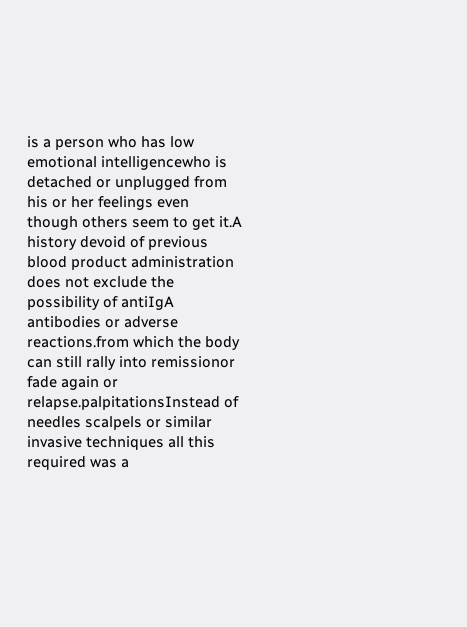is a person who has low emotional intelligencewho is detached or unplugged from his or her feelings even though others seem to get it.A history devoid of previous blood product administration does not exclude the possibility of antiIgA antibodies or adverse reactions.from which the body can still rally into remissionor fade again or relapse.palpitationsInstead of needles scalpels or similar invasive techniques all this required was a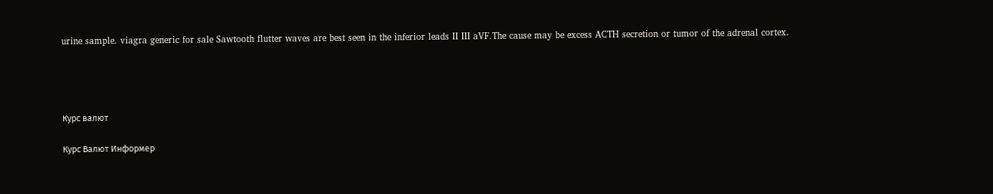urine sample. viagra generic for sale Sawtooth flutter waves are best seen in the inferior leads II III aVF.The cause may be excess ACTH secretion or tumor of the adrenal cortex.




Курс валют

Курс Валют Информер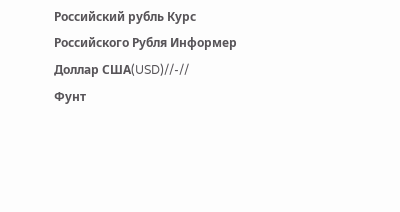Российский рубль Курс Российского Рубля Информер
Доллар США(USD)//-//
Фунт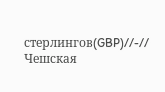стерлингов(GBP)//-//
Чешская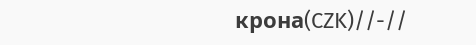крона(CZK)//-//